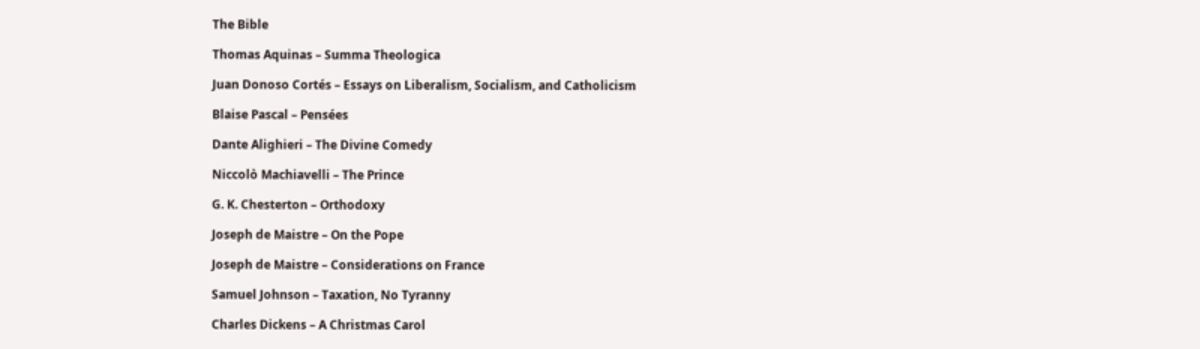The Bible

Thomas Aquinas – Summa Theologica

Juan Donoso Cortés – Essays on Liberalism, Socialism, and Catholicism

Blaise Pascal – Pensées

Dante Alighieri – The Divine Comedy

Niccolò Machiavelli – The Prince

G. K. Chesterton – Orthodoxy

Joseph de Maistre – On the Pope

Joseph de Maistre – Considerations on France

Samuel Johnson – Taxation, No Tyranny

Charles Dickens – A Christmas Carol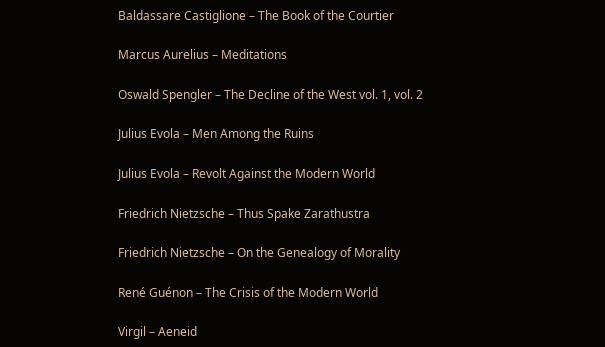Baldassare Castiglione – The Book of the Courtier

Marcus Aurelius – Meditations

Oswald Spengler – The Decline of the West vol. 1, vol. 2

Julius Evola – Men Among the Ruins

Julius Evola – Revolt Against the Modern World

Friedrich Nietzsche – Thus Spake Zarathustra

Friedrich Nietzsche – On the Genealogy of Morality

René Guénon – The Crisis of the Modern World

Virgil – Aeneid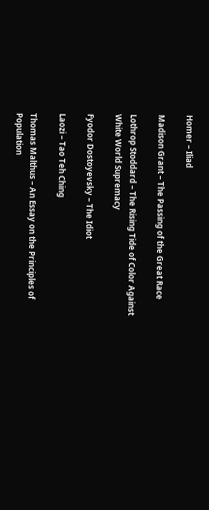Homer – Iliad

Madison Grant – The Passing of the Great Race

Lothrop Stoddard – The Rising Tide of Color Against White World Supremacy

Fyodor Dostoyevsky – The Idiot

Laozi – Tao Teh Ching

Thomas Malthus – An Essay on the Principles of Population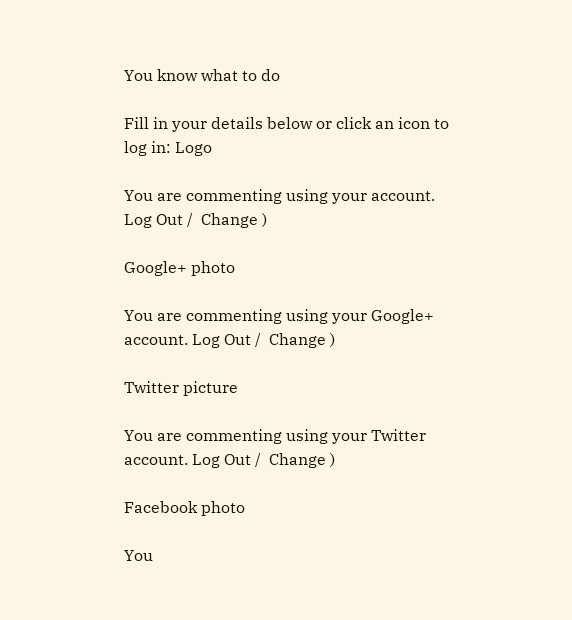You know what to do

Fill in your details below or click an icon to log in: Logo

You are commenting using your account. Log Out /  Change )

Google+ photo

You are commenting using your Google+ account. Log Out /  Change )

Twitter picture

You are commenting using your Twitter account. Log Out /  Change )

Facebook photo

You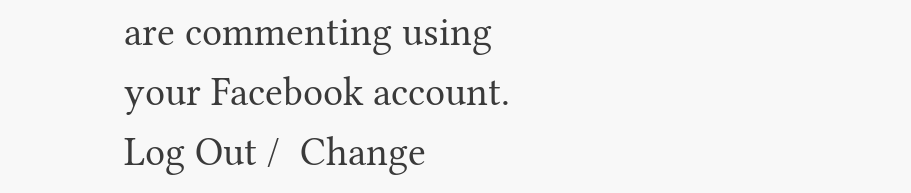are commenting using your Facebook account. Log Out /  Change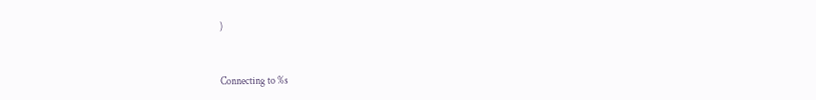)


Connecting to %s